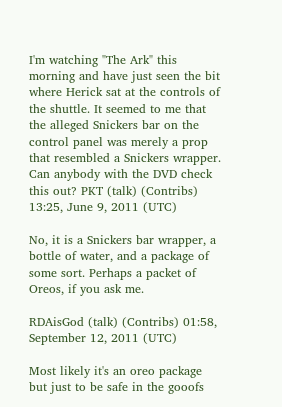I'm watching "The Ark" this morning and have just seen the bit where Herick sat at the controls of the shuttle. It seemed to me that the alleged Snickers bar on the control panel was merely a prop that resembled a Snickers wrapper. Can anybody with the DVD check this out? PKT (talk) (Contribs) 13:25, June 9, 2011 (UTC)

No, it is a Snickers bar wrapper, a bottle of water, and a package of some sort. Perhaps a packet of Oreos, if you ask me.

RDAisGod (talk) (Contribs) 01:58, September 12, 2011 (UTC)

Most likely it's an oreo package but just to be safe in the gooofs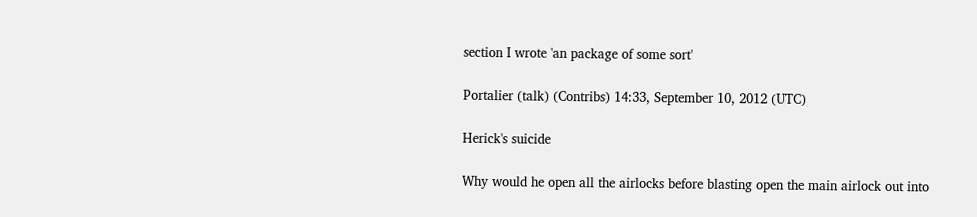section I wrote 'an package of some sort'

Portalier (talk) (Contribs) 14:33, September 10, 2012 (UTC)

Herick's suicide

Why would he open all the airlocks before blasting open the main airlock out into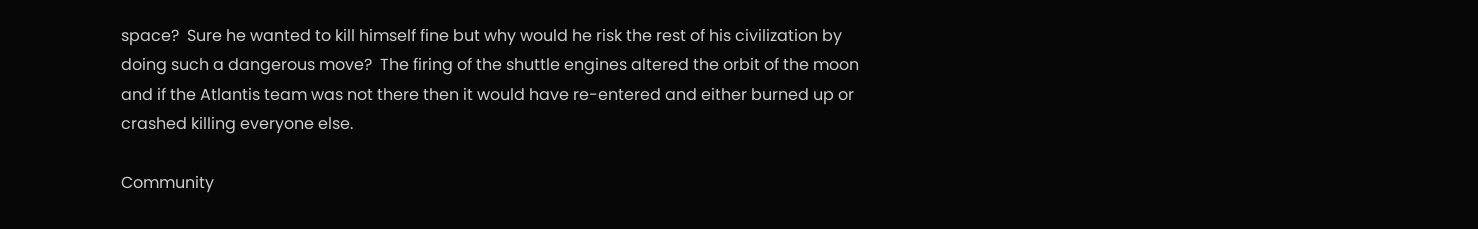space?  Sure he wanted to kill himself fine but why would he risk the rest of his civilization by doing such a dangerous move?  The firing of the shuttle engines altered the orbit of the moon and if the Atlantis team was not there then it would have re-entered and either burned up or crashed killing everyone else.

Community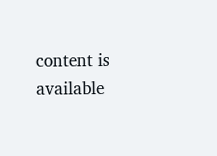content is available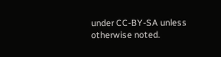under CC-BY-SA unless otherwise noted.